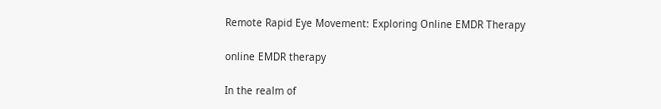Remote Rapid Eye Movement: Exploring Online EMDR Therapy

online EMDR therapy

In the realm of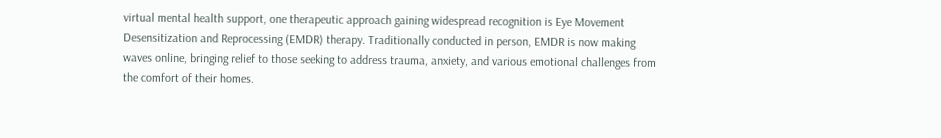virtual mental health support, one therapeutic approach gaining widespread recognition is Eye Movement Desensitization and Reprocessing (EMDR) therapy. Traditionally conducted in person, EMDR is now making waves online, bringing relief to those seeking to address trauma, anxiety, and various emotional challenges from the comfort of their homes.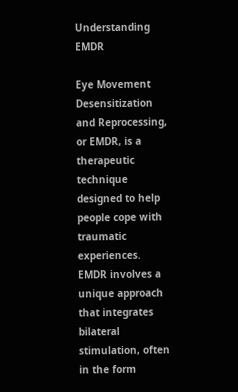Understanding EMDR

Eye Movement Desensitization and Reprocessing, or EMDR, is a therapeutic technique designed to help people cope with traumatic experiences. EMDR involves a unique approach that integrates bilateral stimulation, often in the form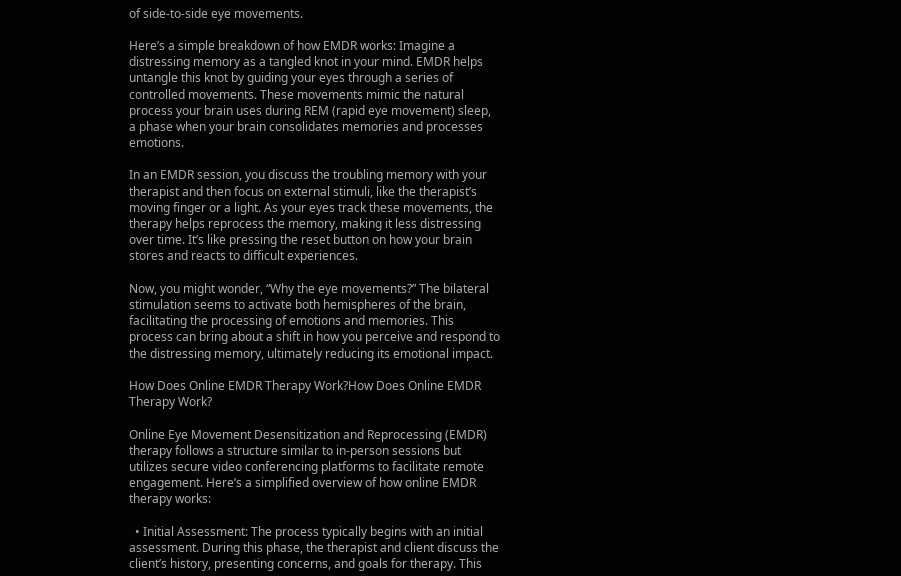of side-to-side eye movements.

Here’s a simple breakdown of how EMDR works: Imagine a distressing memory as a tangled knot in your mind. EMDR helps untangle this knot by guiding your eyes through a series of controlled movements. These movements mimic the natural process your brain uses during REM (rapid eye movement) sleep, a phase when your brain consolidates memories and processes emotions.

In an EMDR session, you discuss the troubling memory with your therapist and then focus on external stimuli, like the therapist’s moving finger or a light. As your eyes track these movements, the therapy helps reprocess the memory, making it less distressing over time. It’s like pressing the reset button on how your brain stores and reacts to difficult experiences.

Now, you might wonder, “Why the eye movements?” The bilateral stimulation seems to activate both hemispheres of the brain, facilitating the processing of emotions and memories. This process can bring about a shift in how you perceive and respond to the distressing memory, ultimately reducing its emotional impact.

How Does Online EMDR Therapy Work?How Does Online EMDR Therapy Work?

Online Eye Movement Desensitization and Reprocessing (EMDR) therapy follows a structure similar to in-person sessions but utilizes secure video conferencing platforms to facilitate remote engagement. Here’s a simplified overview of how online EMDR therapy works:

  • Initial Assessment: The process typically begins with an initial assessment. During this phase, the therapist and client discuss the client’s history, presenting concerns, and goals for therapy. This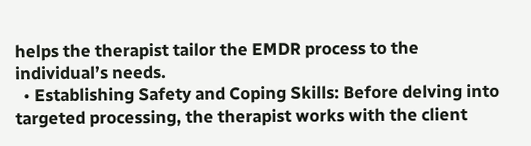helps the therapist tailor the EMDR process to the individual’s needs.
  • Establishing Safety and Coping Skills: Before delving into targeted processing, the therapist works with the client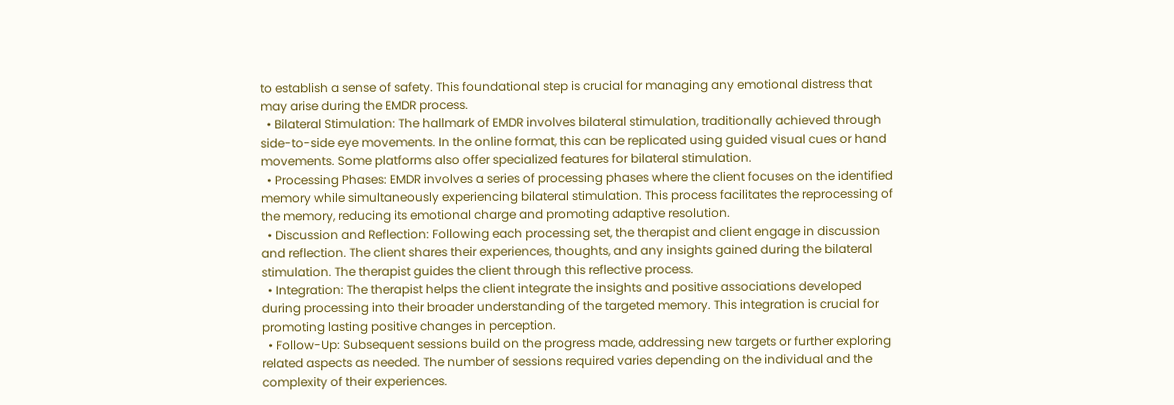to establish a sense of safety. This foundational step is crucial for managing any emotional distress that may arise during the EMDR process.
  • Bilateral Stimulation: The hallmark of EMDR involves bilateral stimulation, traditionally achieved through side-to-side eye movements. In the online format, this can be replicated using guided visual cues or hand movements. Some platforms also offer specialized features for bilateral stimulation.
  • Processing Phases: EMDR involves a series of processing phases where the client focuses on the identified memory while simultaneously experiencing bilateral stimulation. This process facilitates the reprocessing of the memory, reducing its emotional charge and promoting adaptive resolution.
  • Discussion and Reflection: Following each processing set, the therapist and client engage in discussion and reflection. The client shares their experiences, thoughts, and any insights gained during the bilateral stimulation. The therapist guides the client through this reflective process.
  • Integration: The therapist helps the client integrate the insights and positive associations developed during processing into their broader understanding of the targeted memory. This integration is crucial for promoting lasting positive changes in perception.
  • Follow-Up: Subsequent sessions build on the progress made, addressing new targets or further exploring related aspects as needed. The number of sessions required varies depending on the individual and the complexity of their experiences.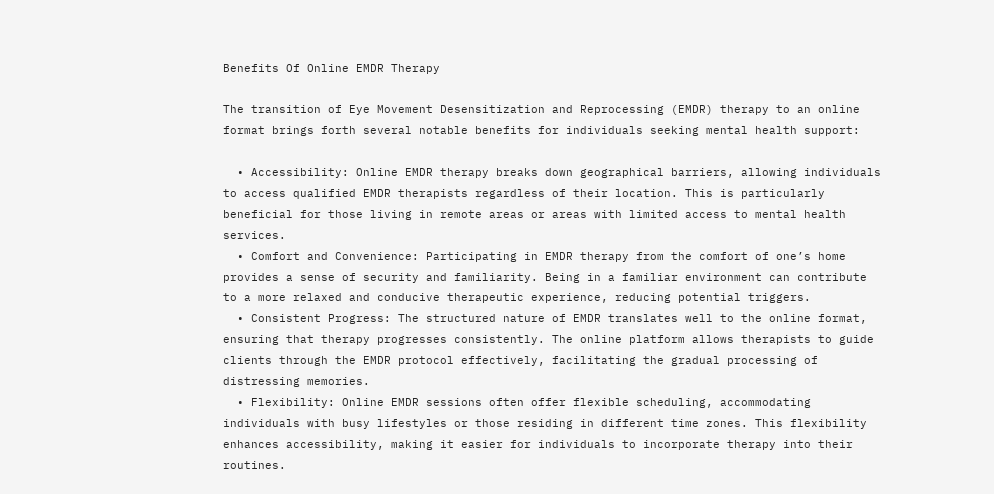Benefits Of Online EMDR Therapy

The transition of Eye Movement Desensitization and Reprocessing (EMDR) therapy to an online format brings forth several notable benefits for individuals seeking mental health support:

  • Accessibility: Online EMDR therapy breaks down geographical barriers, allowing individuals to access qualified EMDR therapists regardless of their location. This is particularly beneficial for those living in remote areas or areas with limited access to mental health services.
  • Comfort and Convenience: Participating in EMDR therapy from the comfort of one’s home provides a sense of security and familiarity. Being in a familiar environment can contribute to a more relaxed and conducive therapeutic experience, reducing potential triggers.
  • Consistent Progress: The structured nature of EMDR translates well to the online format, ensuring that therapy progresses consistently. The online platform allows therapists to guide clients through the EMDR protocol effectively, facilitating the gradual processing of distressing memories.
  • Flexibility: Online EMDR sessions often offer flexible scheduling, accommodating individuals with busy lifestyles or those residing in different time zones. This flexibility enhances accessibility, making it easier for individuals to incorporate therapy into their routines.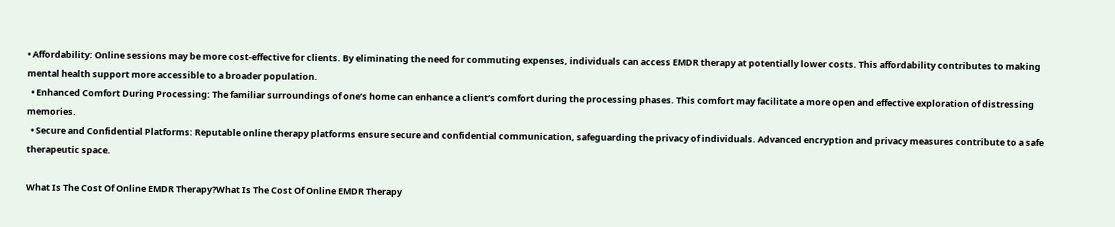• Affordability: Online sessions may be more cost-effective for clients. By eliminating the need for commuting expenses, individuals can access EMDR therapy at potentially lower costs. This affordability contributes to making mental health support more accessible to a broader population.
  • Enhanced Comfort During Processing: The familiar surroundings of one’s home can enhance a client’s comfort during the processing phases. This comfort may facilitate a more open and effective exploration of distressing memories.
  • Secure and Confidential Platforms: Reputable online therapy platforms ensure secure and confidential communication, safeguarding the privacy of individuals. Advanced encryption and privacy measures contribute to a safe therapeutic space.

What Is The Cost Of Online EMDR Therapy?What Is The Cost Of Online EMDR Therapy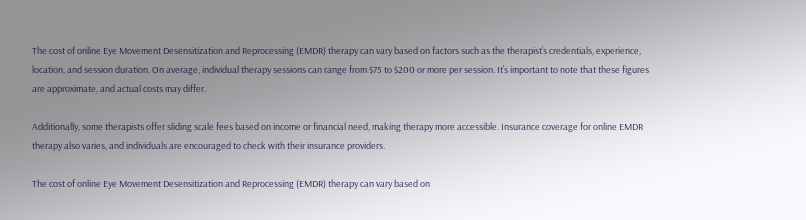The cost of online Eye Movement Desensitization and Reprocessing (EMDR) therapy can vary based on factors such as the therapist’s credentials, experience, location, and session duration. On average, individual therapy sessions can range from $75 to $200 or more per session. It’s important to note that these figures are approximate, and actual costs may differ.

Additionally, some therapists offer sliding scale fees based on income or financial need, making therapy more accessible. Insurance coverage for online EMDR therapy also varies, and individuals are encouraged to check with their insurance providers.

The cost of online Eye Movement Desensitization and Reprocessing (EMDR) therapy can vary based on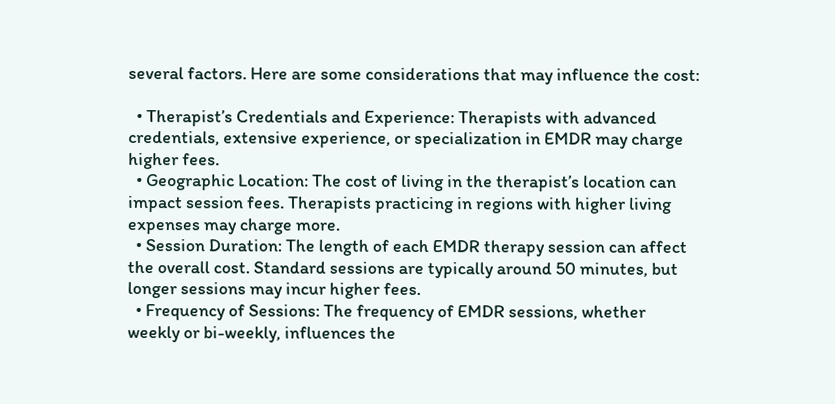several factors. Here are some considerations that may influence the cost:

  • Therapist’s Credentials and Experience: Therapists with advanced credentials, extensive experience, or specialization in EMDR may charge higher fees.
  • Geographic Location: The cost of living in the therapist’s location can impact session fees. Therapists practicing in regions with higher living expenses may charge more.
  • Session Duration: The length of each EMDR therapy session can affect the overall cost. Standard sessions are typically around 50 minutes, but longer sessions may incur higher fees.
  • Frequency of Sessions: The frequency of EMDR sessions, whether weekly or bi-weekly, influences the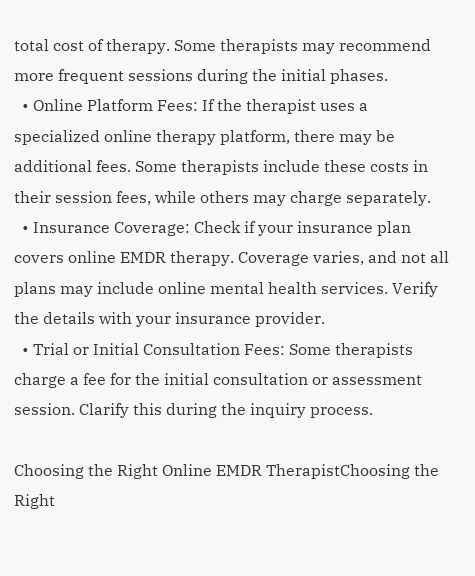total cost of therapy. Some therapists may recommend more frequent sessions during the initial phases.
  • Online Platform Fees: If the therapist uses a specialized online therapy platform, there may be additional fees. Some therapists include these costs in their session fees, while others may charge separately.
  • Insurance Coverage: Check if your insurance plan covers online EMDR therapy. Coverage varies, and not all plans may include online mental health services. Verify the details with your insurance provider.
  • Trial or Initial Consultation Fees: Some therapists charge a fee for the initial consultation or assessment session. Clarify this during the inquiry process.

Choosing the Right Online EMDR TherapistChoosing the Right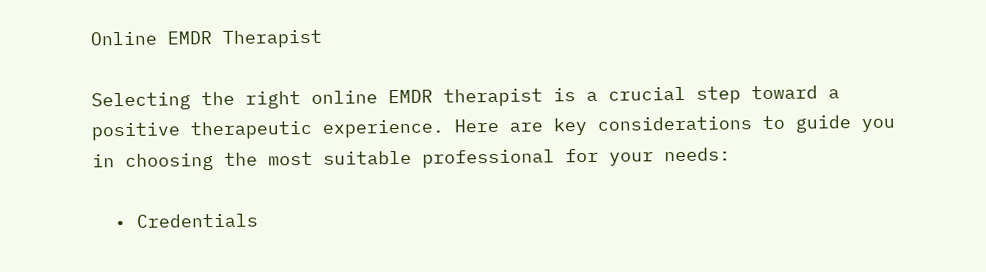Online EMDR Therapist

Selecting the right online EMDR therapist is a crucial step toward a positive therapeutic experience. Here are key considerations to guide you in choosing the most suitable professional for your needs:

  • Credentials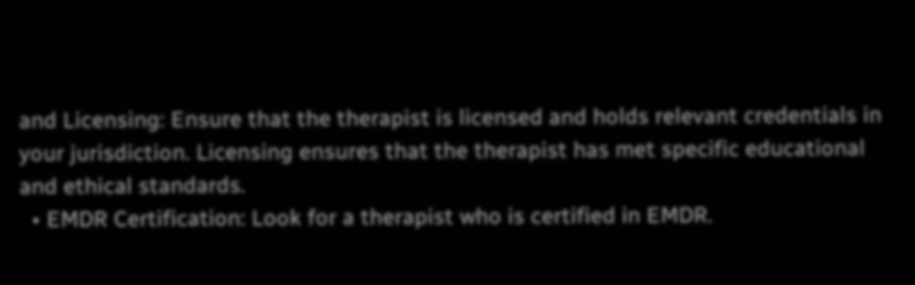and Licensing: Ensure that the therapist is licensed and holds relevant credentials in your jurisdiction. Licensing ensures that the therapist has met specific educational and ethical standards.
  • EMDR Certification: Look for a therapist who is certified in EMDR.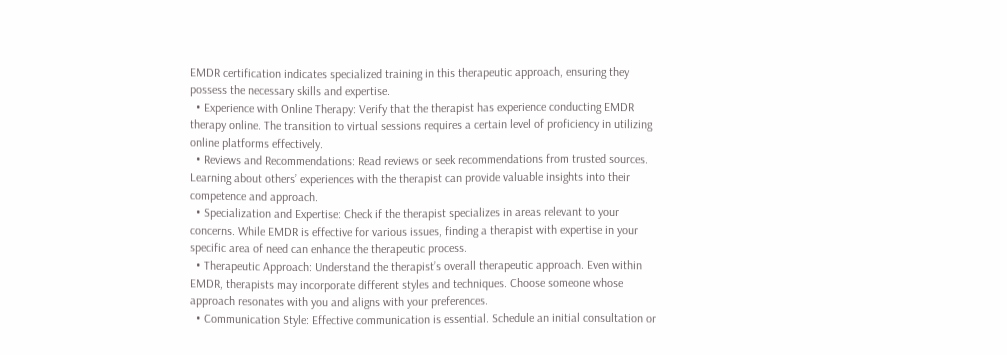EMDR certification indicates specialized training in this therapeutic approach, ensuring they possess the necessary skills and expertise.
  • Experience with Online Therapy: Verify that the therapist has experience conducting EMDR therapy online. The transition to virtual sessions requires a certain level of proficiency in utilizing online platforms effectively.
  • Reviews and Recommendations: Read reviews or seek recommendations from trusted sources. Learning about others’ experiences with the therapist can provide valuable insights into their competence and approach.
  • Specialization and Expertise: Check if the therapist specializes in areas relevant to your concerns. While EMDR is effective for various issues, finding a therapist with expertise in your specific area of need can enhance the therapeutic process.
  • Therapeutic Approach: Understand the therapist’s overall therapeutic approach. Even within EMDR, therapists may incorporate different styles and techniques. Choose someone whose approach resonates with you and aligns with your preferences.
  • Communication Style: Effective communication is essential. Schedule an initial consultation or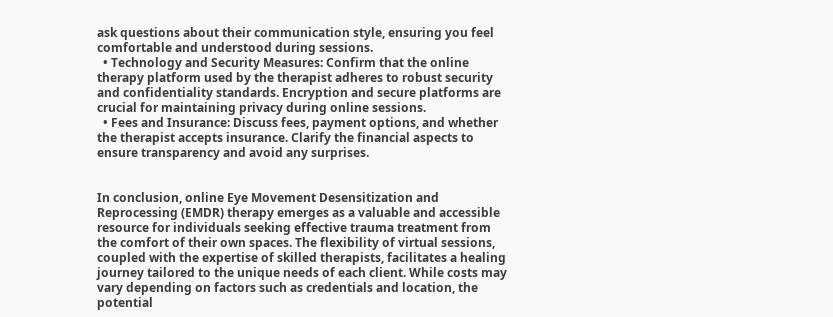ask questions about their communication style, ensuring you feel comfortable and understood during sessions.
  • Technology and Security Measures: Confirm that the online therapy platform used by the therapist adheres to robust security and confidentiality standards. Encryption and secure platforms are crucial for maintaining privacy during online sessions.
  • Fees and Insurance: Discuss fees, payment options, and whether the therapist accepts insurance. Clarify the financial aspects to ensure transparency and avoid any surprises.


In conclusion, online Eye Movement Desensitization and Reprocessing (EMDR) therapy emerges as a valuable and accessible resource for individuals seeking effective trauma treatment from the comfort of their own spaces. The flexibility of virtual sessions, coupled with the expertise of skilled therapists, facilitates a healing journey tailored to the unique needs of each client. While costs may vary depending on factors such as credentials and location, the potential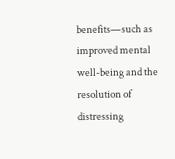benefits—such as improved mental well-being and the resolution of distressing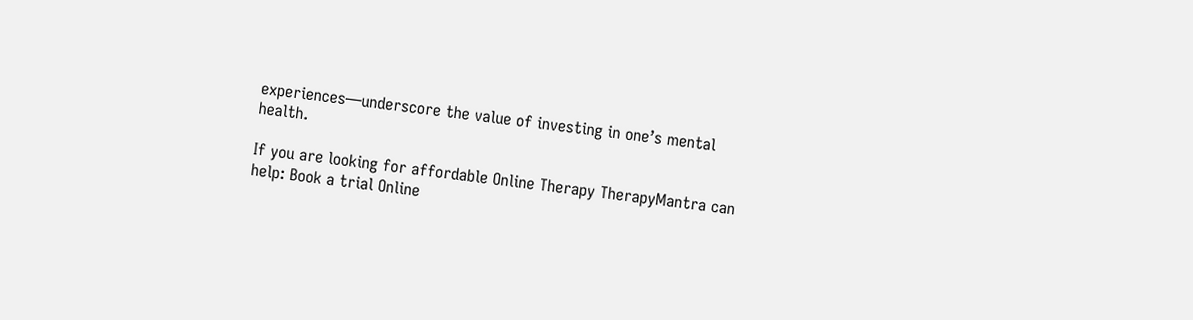experiences—underscore the value of investing in one’s mental health.

If you are looking for affordable Online Therapy TherapyMantra can help: Book a trial Online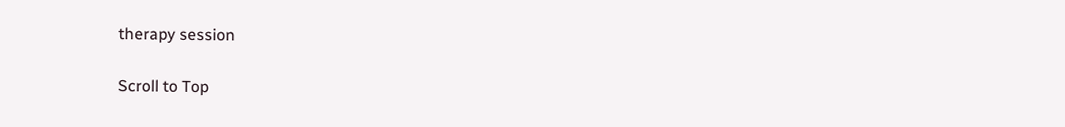therapy session

Scroll to Top